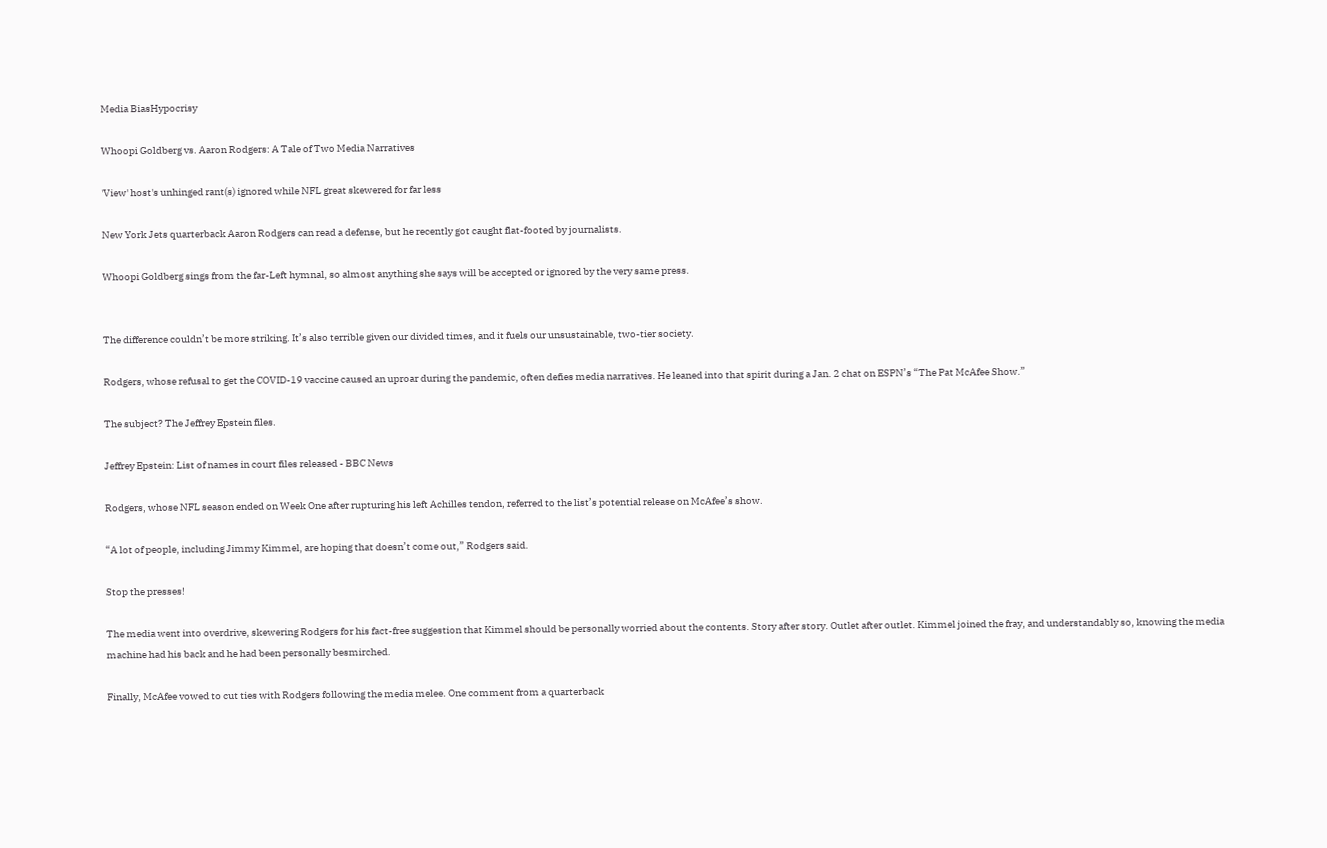Media BiasHypocrisy

Whoopi Goldberg vs. Aaron Rodgers: A Tale of Two Media Narratives

'View' host's unhinged rant(s) ignored while NFL great skewered for far less

New York Jets quarterback Aaron Rodgers can read a defense, but he recently got caught flat-footed by journalists.

Whoopi Goldberg sings from the far-Left hymnal, so almost anything she says will be accepted or ignored by the very same press.


The difference couldn’t be more striking. It’s also terrible given our divided times, and it fuels our unsustainable, two-tier society.

Rodgers, whose refusal to get the COVID-19 vaccine caused an uproar during the pandemic, often defies media narratives. He leaned into that spirit during a Jan. 2 chat on ESPN’s “The Pat McAfee Show.”

The subject? The Jeffrey Epstein files.

Jeffrey Epstein: List of names in court files released - BBC News

Rodgers, whose NFL season ended on Week One after rupturing his left Achilles tendon, referred to the list’s potential release on McAfee’s show.

“A lot of people, including Jimmy Kimmel, are hoping that doesn’t come out,” Rodgers said.

Stop the presses!

The media went into overdrive, skewering Rodgers for his fact-free suggestion that Kimmel should be personally worried about the contents. Story after story. Outlet after outlet. Kimmel joined the fray, and understandably so, knowing the media machine had his back and he had been personally besmirched.

Finally, McAfee vowed to cut ties with Rodgers following the media melee. One comment from a quarterback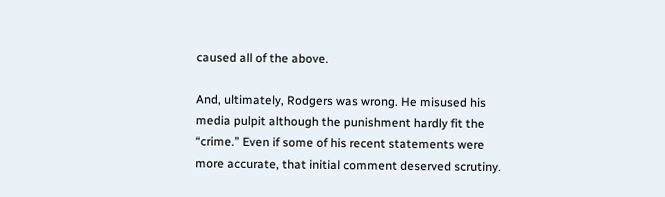caused all of the above.

And, ultimately, Rodgers was wrong. He misused his media pulpit although the punishment hardly fit the “crime.” Even if some of his recent statements were more accurate, that initial comment deserved scrutiny.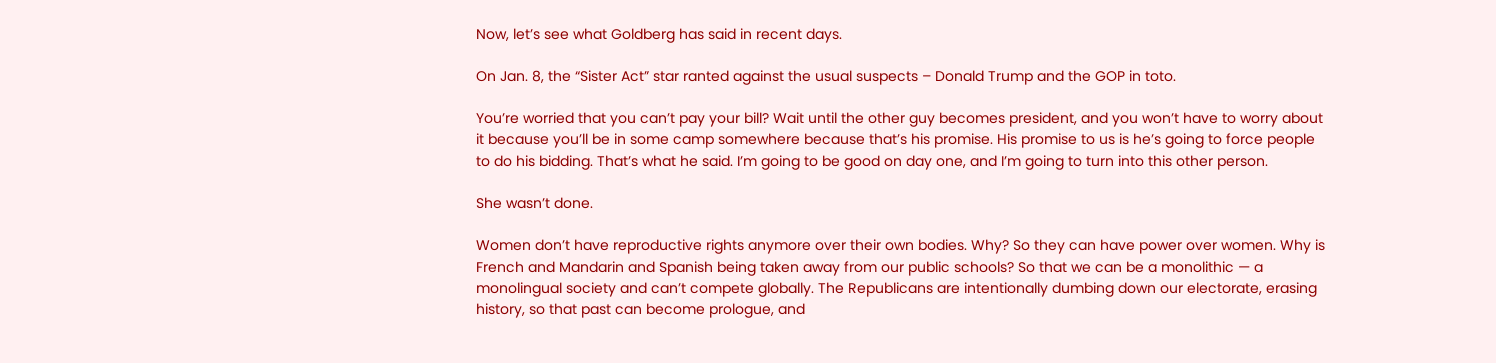Now, let’s see what Goldberg has said in recent days.

On Jan. 8, the “Sister Act” star ranted against the usual suspects – Donald Trump and the GOP in toto.

You’re worried that you can’t pay your bill? Wait until the other guy becomes president, and you won’t have to worry about it because you’ll be in some camp somewhere because that’s his promise. His promise to us is he’s going to force people to do his bidding. That’s what he said. I’m going to be good on day one, and I’m going to turn into this other person.

She wasn’t done.

Women don’t have reproductive rights anymore over their own bodies. Why? So they can have power over women. Why is French and Mandarin and Spanish being taken away from our public schools? So that we can be a monolithic — a monolingual society and can’t compete globally. The Republicans are intentionally dumbing down our electorate, erasing history, so that past can become prologue, and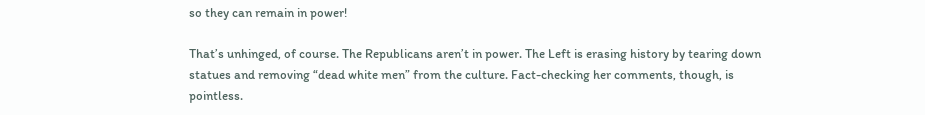so they can remain in power!

That’s unhinged, of course. The Republicans aren’t in power. The Left is erasing history by tearing down statues and removing “dead white men” from the culture. Fact-checking her comments, though, is pointless.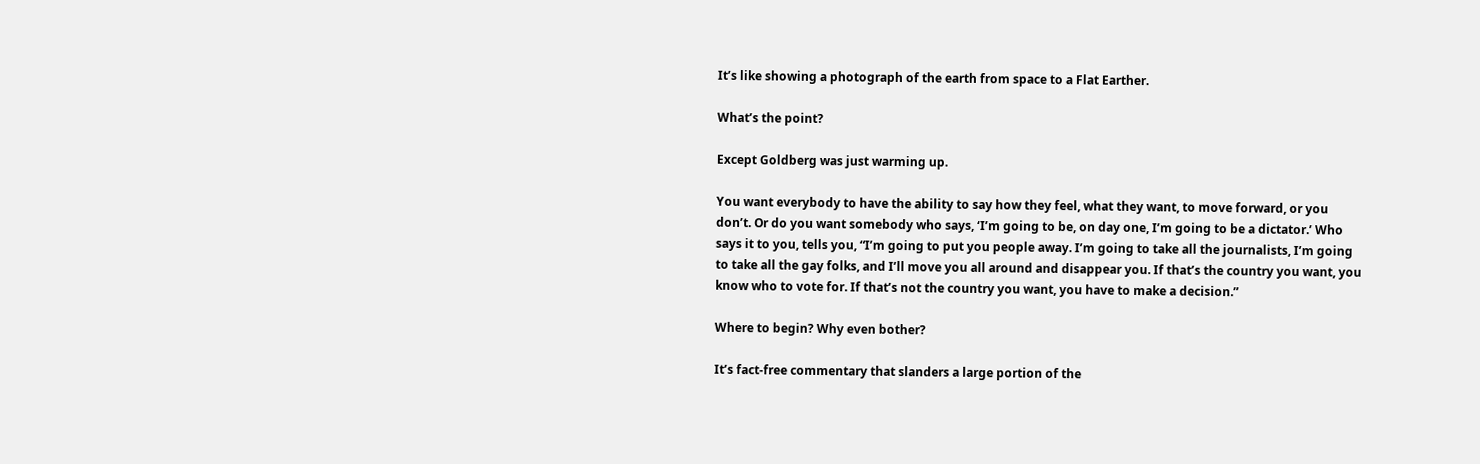It’s like showing a photograph of the earth from space to a Flat Earther.

What’s the point?

Except Goldberg was just warming up.

You want everybody to have the ability to say how they feel, what they want, to move forward, or you don’t. Or do you want somebody who says, ‘I’m going to be, on day one, I’m going to be a dictator.’ Who says it to you, tells you, “I’m going to put you people away. I’m going to take all the journalists, I’m going to take all the gay folks, and I’ll move you all around and disappear you. If that’s the country you want, you know who to vote for. If that’s not the country you want, you have to make a decision.”

Where to begin? Why even bother?

It’s fact-free commentary that slanders a large portion of the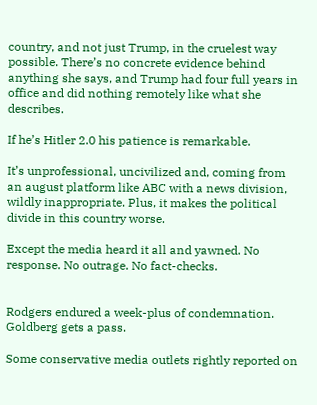country, and not just Trump, in the cruelest way possible. There’s no concrete evidence behind anything she says, and Trump had four full years in office and did nothing remotely like what she describes.

If he’s Hitler 2.0 his patience is remarkable.

It’s unprofessional, uncivilized and, coming from an august platform like ABC with a news division, wildly inappropriate. Plus, it makes the political divide in this country worse.

Except the media heard it all and yawned. No response. No outrage. No fact-checks.


Rodgers endured a week-plus of condemnation. Goldberg gets a pass.

Some conservative media outlets rightly reported on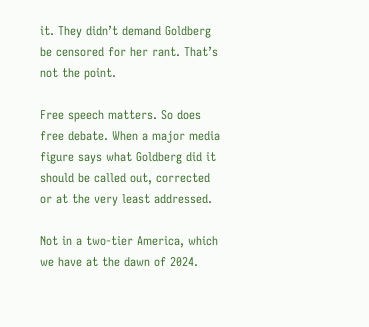it. They didn’t demand Goldberg be censored for her rant. That’s not the point.

Free speech matters. So does free debate. When a major media figure says what Goldberg did it should be called out, corrected or at the very least addressed.

Not in a two-tier America, which we have at the dawn of 2024.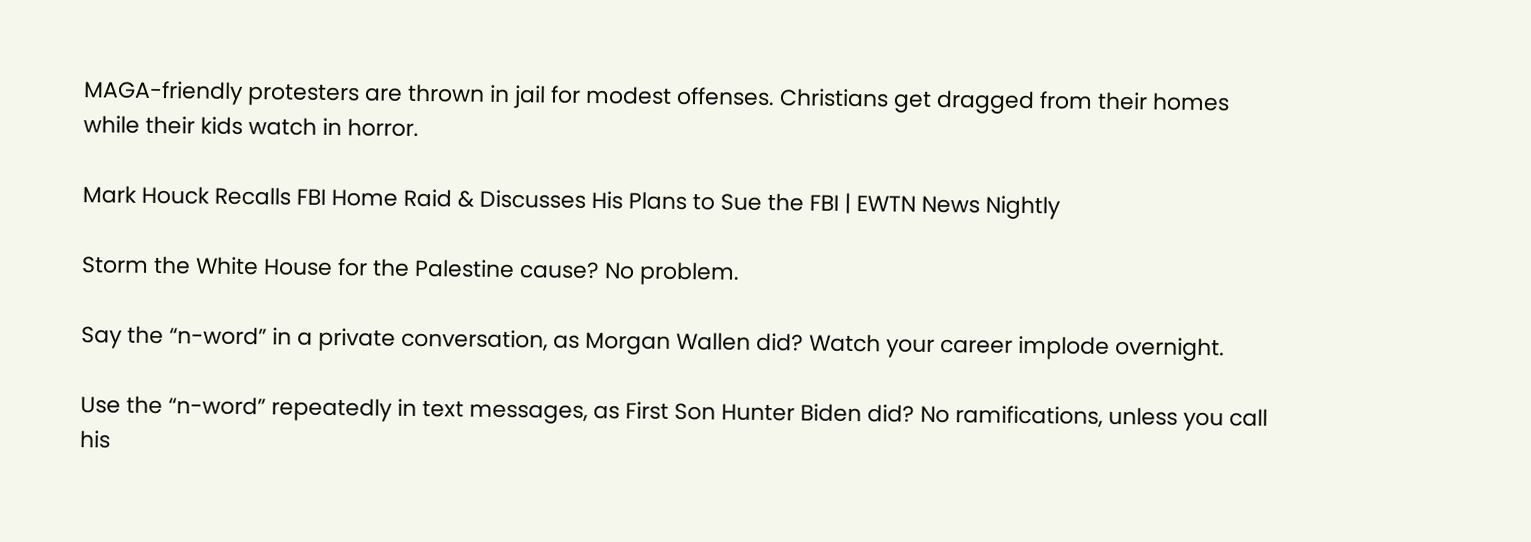MAGA-friendly protesters are thrown in jail for modest offenses. Christians get dragged from their homes while their kids watch in horror.

Mark Houck Recalls FBI Home Raid & Discusses His Plans to Sue the FBI | EWTN News Nightly

Storm the White House for the Palestine cause? No problem.

Say the “n-word” in a private conversation, as Morgan Wallen did? Watch your career implode overnight.

Use the “n-word” repeatedly in text messages, as First Son Hunter Biden did? No ramifications, unless you call his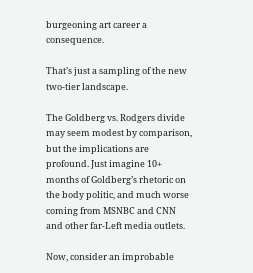burgeoning art career a consequence.

That’s just a sampling of the new two-tier landscape.

The Goldberg vs. Rodgers divide may seem modest by comparison, but the implications are profound. Just imagine 10+ months of Goldberg’s rhetoric on the body politic, and much worse coming from MSNBC and CNN and other far-Left media outlets.

Now, consider an improbable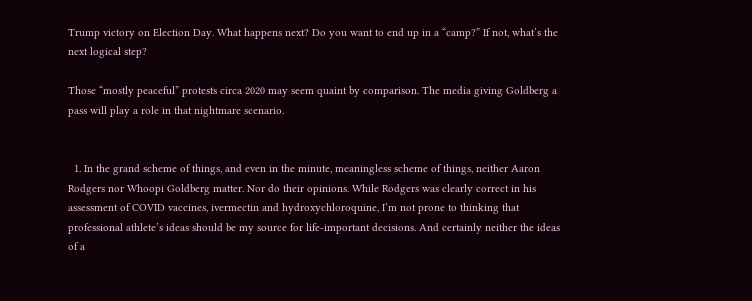Trump victory on Election Day. What happens next? Do you want to end up in a “camp?” If not, what’s the next logical step?

Those “mostly peaceful” protests circa 2020 may seem quaint by comparison. The media giving Goldberg a pass will play a role in that nightmare scenario.


  1. In the grand scheme of things, and even in the minute, meaningless scheme of things, neither Aaron Rodgers nor Whoopi Goldberg matter. Nor do their opinions. While Rodgers was clearly correct in his assessment of COVID vaccines, ivermectin and hydroxychloroquine, I’m not prone to thinking that professional athlete’s ideas should be my source for life-important decisions. And certainly neither the ideas of a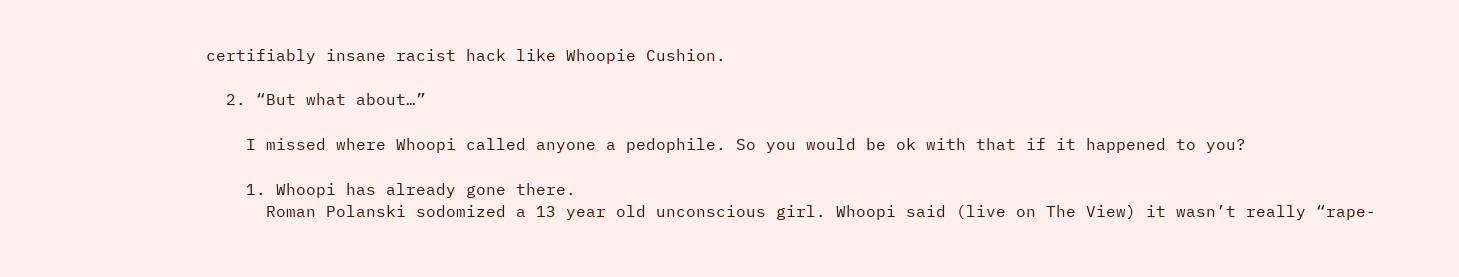certifiably insane racist hack like Whoopie Cushion.

  2. “But what about…”

    I missed where Whoopi called anyone a pedophile. So you would be ok with that if it happened to you?

    1. Whoopi has already gone there.
      Roman Polanski sodomized a 13 year old unconscious girl. Whoopi said (live on The View) it wasn’t really “rape-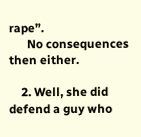rape”.
      No consequences then either.

    2. Well, she did defend a guy who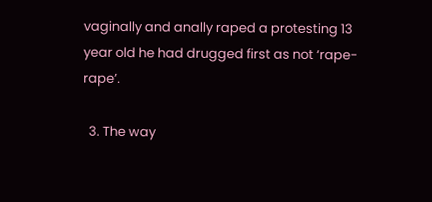vaginally and anally raped a protesting 13 year old he had drugged first as not ‘rape-rape’.

  3. The way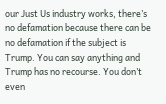our Just Us industry works, there’s no defamation because there can be no defamation if the subject is Trump. You can say anything and Trump has no recourse. You don’t even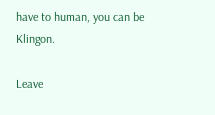have to human, you can be Klingon.

Leave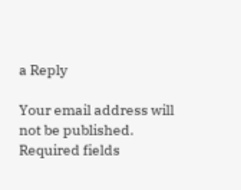a Reply

Your email address will not be published. Required fields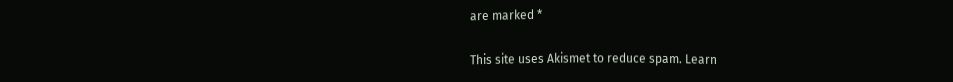are marked *

This site uses Akismet to reduce spam. Learn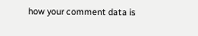how your comment data is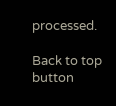processed.

Back to top button